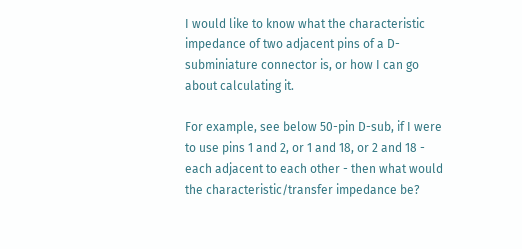I would like to know what the characteristic impedance of two adjacent pins of a D-subminiature connector is, or how I can go about calculating it.

For example, see below 50-pin D-sub, if I were to use pins 1 and 2, or 1 and 18, or 2 and 18 - each adjacent to each other - then what would the characteristic/transfer impedance be?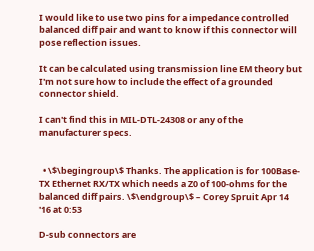I would like to use two pins for a impedance controlled balanced diff pair and want to know if this connector will pose reflection issues.

It can be calculated using transmission line EM theory but I'm not sure how to include the effect of a grounded connector shield.

I can't find this in MIL-DTL-24308 or any of the manufacturer specs.


  • \$\begingroup\$ Thanks. The application is for 100Base-TX Ethernet RX/TX which needs a Z0 of 100-ohms for the balanced diff pairs. \$\endgroup\$ – Corey Spruit Apr 14 '16 at 0:53

D-sub connectors are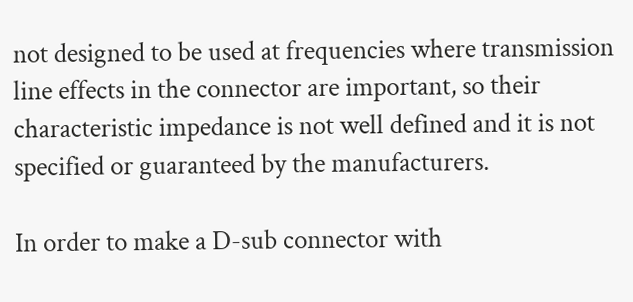not designed to be used at frequencies where transmission line effects in the connector are important, so their characteristic impedance is not well defined and it is not specified or guaranteed by the manufacturers.

In order to make a D-sub connector with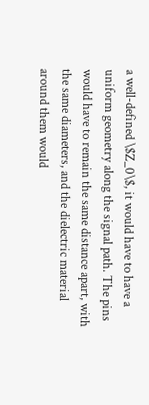a well-defined \$Z_0\$, it would have to have a uniform geometry along the signal path. The pins would have to remain the same distance apart, with the same diameters, and the dielectric material around them would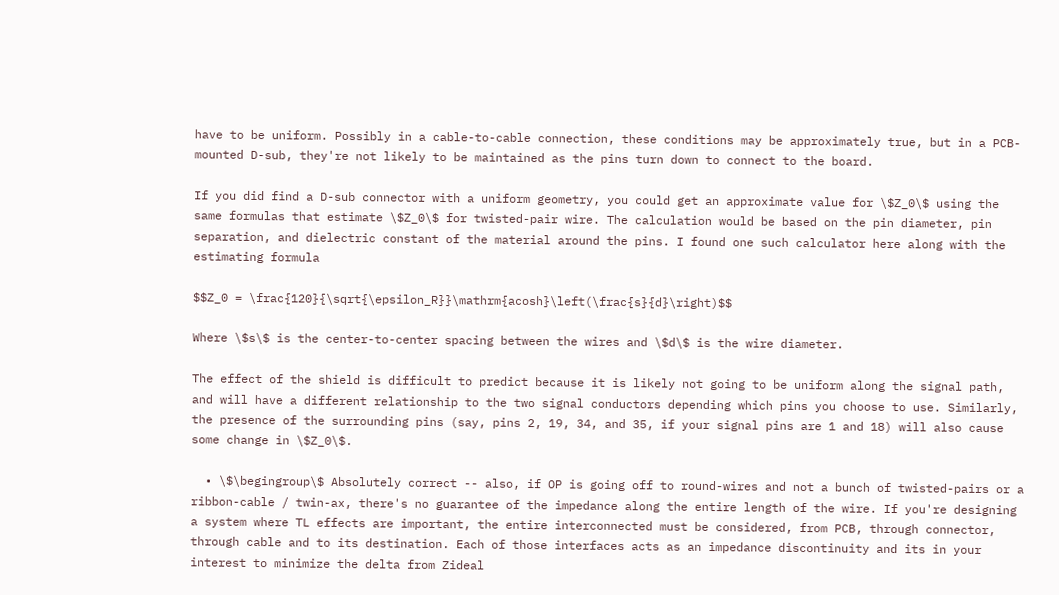have to be uniform. Possibly in a cable-to-cable connection, these conditions may be approximately true, but in a PCB-mounted D-sub, they're not likely to be maintained as the pins turn down to connect to the board.

If you did find a D-sub connector with a uniform geometry, you could get an approximate value for \$Z_0\$ using the same formulas that estimate \$Z_0\$ for twisted-pair wire. The calculation would be based on the pin diameter, pin separation, and dielectric constant of the material around the pins. I found one such calculator here along with the estimating formula

$$Z_0 = \frac{120}{\sqrt{\epsilon_R}}\mathrm{acosh}\left(\frac{s}{d}\right)$$

Where \$s\$ is the center-to-center spacing between the wires and \$d\$ is the wire diameter.

The effect of the shield is difficult to predict because it is likely not going to be uniform along the signal path, and will have a different relationship to the two signal conductors depending which pins you choose to use. Similarly, the presence of the surrounding pins (say, pins 2, 19, 34, and 35, if your signal pins are 1 and 18) will also cause some change in \$Z_0\$.

  • \$\begingroup\$ Absolutely correct -- also, if OP is going off to round-wires and not a bunch of twisted-pairs or a ribbon-cable / twin-ax, there's no guarantee of the impedance along the entire length of the wire. If you're designing a system where TL effects are important, the entire interconnected must be considered, from PCB, through connector, through cable and to its destination. Each of those interfaces acts as an impedance discontinuity and its in your interest to minimize the delta from Zideal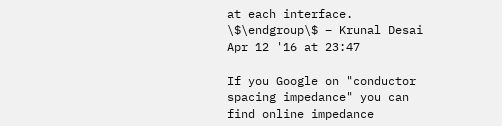at each interface. \$\endgroup\$ – Krunal Desai Apr 12 '16 at 23:47

If you Google on "conductor spacing impedance" you can find online impedance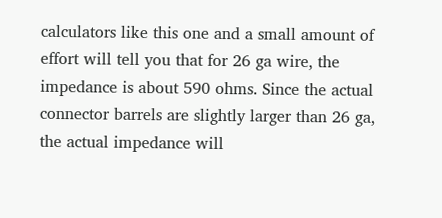calculators like this one and a small amount of effort will tell you that for 26 ga wire, the impedance is about 590 ohms. Since the actual connector barrels are slightly larger than 26 ga, the actual impedance will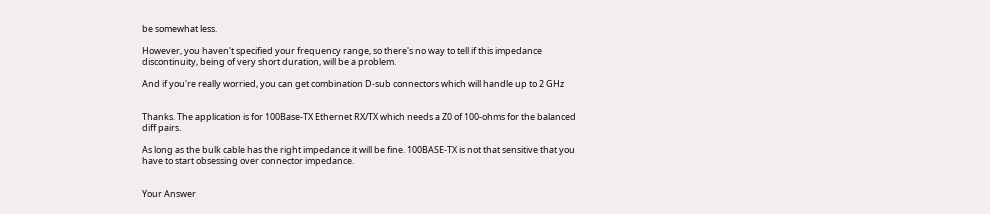be somewhat less.

However, you haven't specified your frequency range, so there's no way to tell if this impedance discontinuity, being of very short duration, will be a problem.

And if you're really worried, you can get combination D-sub connectors which will handle up to 2 GHz


Thanks. The application is for 100Base-TX Ethernet RX/TX which needs a Z0 of 100-ohms for the balanced diff pairs.

As long as the bulk cable has the right impedance it will be fine. 100BASE-TX is not that sensitive that you have to start obsessing over connector impedance.


Your Answer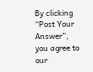By clicking “Post Your Answer”, you agree to our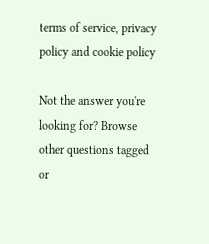terms of service, privacy policy and cookie policy

Not the answer you're looking for? Browse other questions tagged or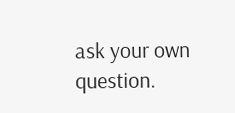ask your own question.